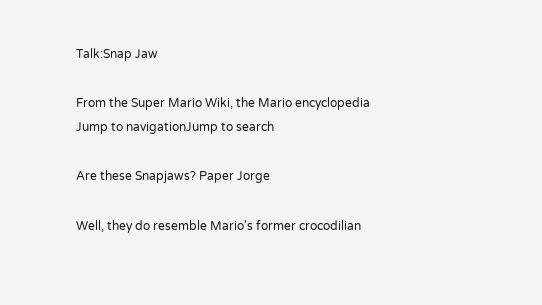Talk:Snap Jaw

From the Super Mario Wiki, the Mario encyclopedia
Jump to navigationJump to search

Are these Snapjaws? Paper Jorge

Well, they do resemble Mario's former crocodilian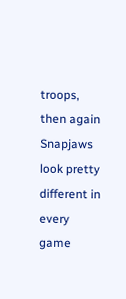troops, then again Snapjaws look pretty different in every game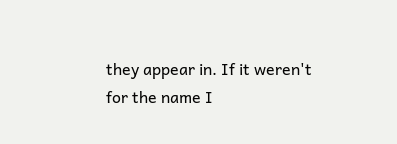they appear in. If it weren't for the name I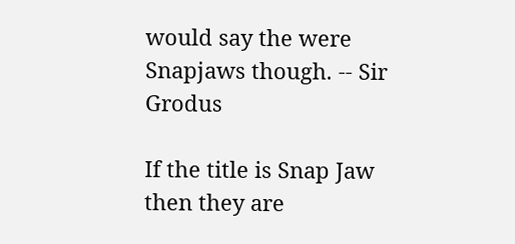would say the were Snapjaws though. -- Sir Grodus

If the title is Snap Jaw then they are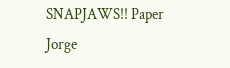SNAPJAWS!! Paper Jorge